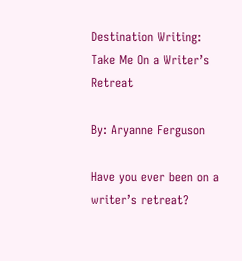Destination Writing: Take Me On a Writer’s Retreat

By: Aryanne Ferguson

Have you ever been on a writer’s retreat?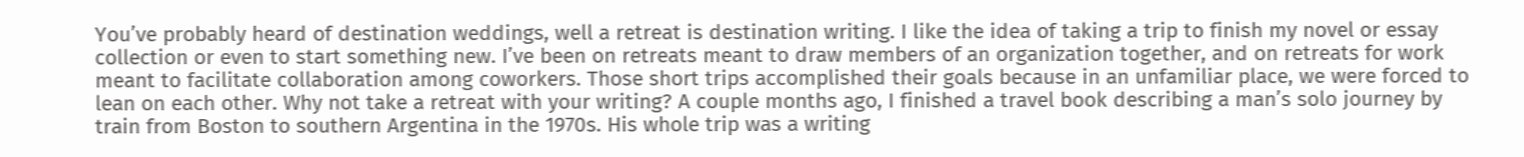You’ve probably heard of destination weddings, well a retreat is destination writing. I like the idea of taking a trip to finish my novel or essay collection or even to start something new. I’ve been on retreats meant to draw members of an organization together, and on retreats for work meant to facilitate collaboration among coworkers. Those short trips accomplished their goals because in an unfamiliar place, we were forced to lean on each other. Why not take a retreat with your writing? A couple months ago, I finished a travel book describing a man’s solo journey by train from Boston to southern Argentina in the 1970s. His whole trip was a writing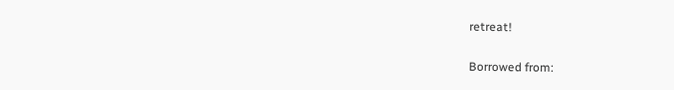retreat!

Borrowed from: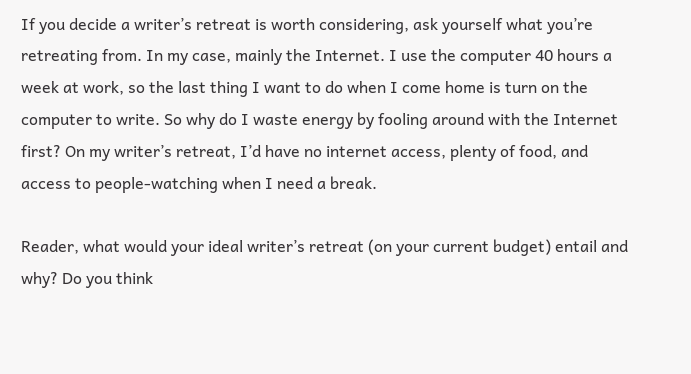If you decide a writer’s retreat is worth considering, ask yourself what you’re retreating from. In my case, mainly the Internet. I use the computer 40 hours a week at work, so the last thing I want to do when I come home is turn on the computer to write. So why do I waste energy by fooling around with the Internet first? On my writer’s retreat, I’d have no internet access, plenty of food, and access to people-watching when I need a break.

Reader, what would your ideal writer’s retreat (on your current budget) entail and why? Do you think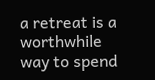a retreat is a worthwhile way to spend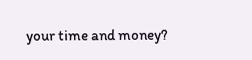your time and money?